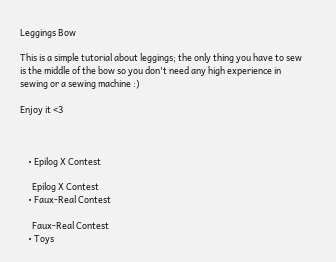Leggings Bow

This is a simple tutorial about leggings; the only thing you have to sew is the middle of the bow so you don't need any high experience in sewing or a sewing machine :)

Enjoy it <3



    • Epilog X Contest

      Epilog X Contest
    • Faux-Real Contest

      Faux-Real Contest
    • Toys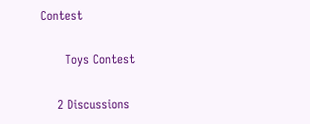Contest

      Toys Contest

    2 Discussions